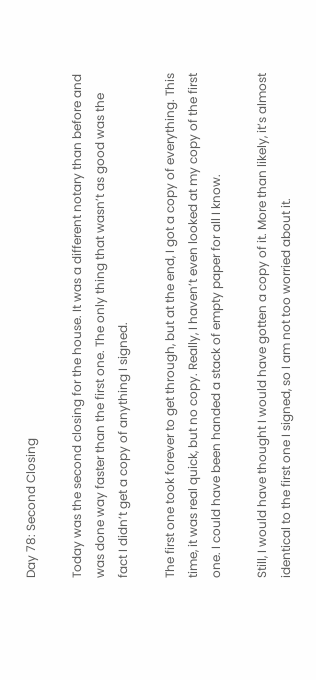Day 78: Second Closing

Today was the second closing for the house. It was a different notary than before and was done way faster than the first one. The only thing that wasn’t as good was the fact I didn’t get a copy of anything I signed.

The first one took forever to get through, but at the end, I got a copy of everything. This time, it was real quick, but no copy. Really, I haven’t even looked at my copy of the first one. I could have been handed a stack of empty paper for all I know.

Still, I would have thought I would have gotten a copy of it. More than likely, it’s almost identical to the first one I signed, so I am not too worried about it.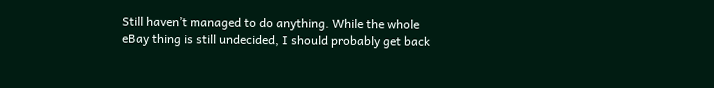Still haven’t managed to do anything. While the whole eBay thing is still undecided, I should probably get back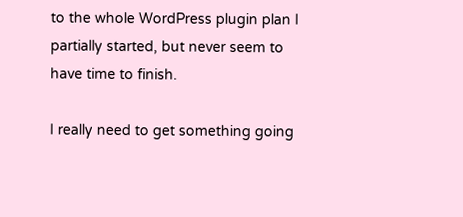to the whole WordPress plugin plan I partially started, but never seem to have time to finish.

I really need to get something going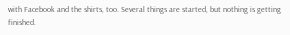with Facebook and the shirts, too. Several things are started, but nothing is getting finished.